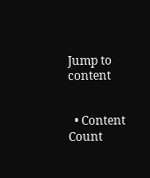Jump to content


  • Content Count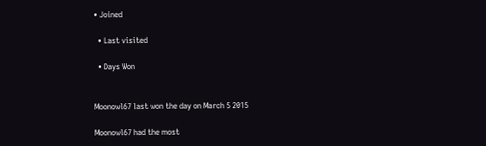• Joined

  • Last visited

  • Days Won


Moonowl67 last won the day on March 5 2015

Moonowl67 had the most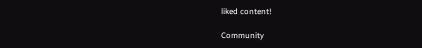liked content!

Community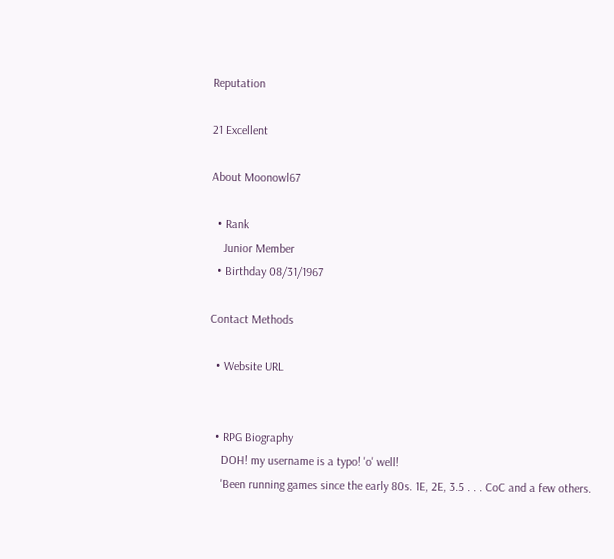Reputation

21 Excellent

About Moonowl67

  • Rank
    Junior Member
  • Birthday 08/31/1967

Contact Methods

  • Website URL


  • RPG Biography
    DOH! my username is a typo! 'o' well!
    'Been running games since the early 80s. 1E, 2E, 3.5 . . . CoC and a few others.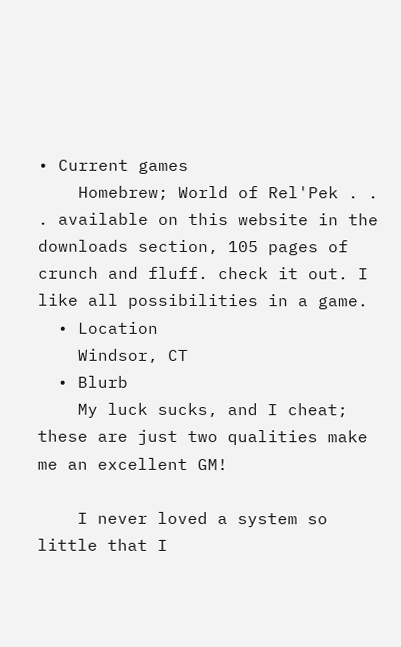• Current games
    Homebrew; World of Rel'Pek . . . available on this website in the downloads section, 105 pages of crunch and fluff. check it out. I like all possibilities in a game.
  • Location
    Windsor, CT
  • Blurb
    My luck sucks, and I cheat; these are just two qualities make me an excellent GM!

    I never loved a system so little that I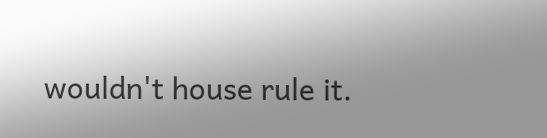wouldn't house rule it.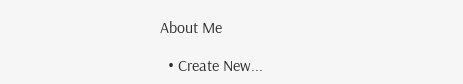About Me

  • Create New...